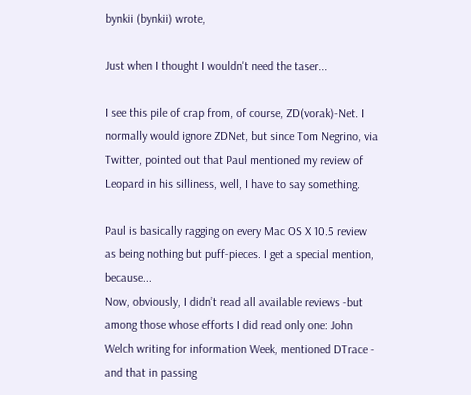bynkii (bynkii) wrote,

Just when I thought I wouldn't need the taser...

I see this pile of crap from, of course, ZD(vorak)-Net. I normally would ignore ZDNet, but since Tom Negrino, via Twitter, pointed out that Paul mentioned my review of Leopard in his silliness, well, I have to say something.

Paul is basically ragging on every Mac OS X 10.5 review as being nothing but puff-pieces. I get a special mention, because...
Now, obviously, I didn’t read all available reviews -but among those whose efforts I did read only one: John Welch writing for information Week, mentioned DTrace - and that in passing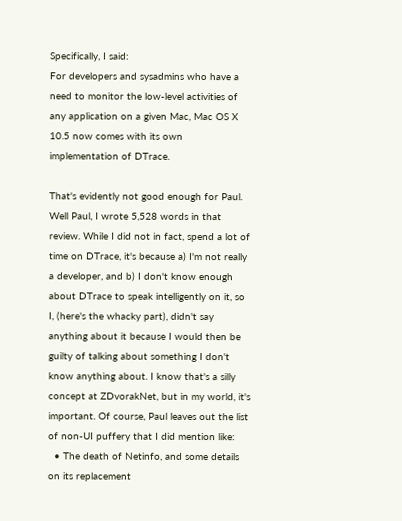Specifically, I said:
For developers and sysadmins who have a need to monitor the low-level activities of any application on a given Mac, Mac OS X 10.5 now comes with its own implementation of DTrace.

That's evidently not good enough for Paul. Well Paul, I wrote 5,528 words in that review. While I did not in fact, spend a lot of time on DTrace, it's because a) I'm not really a developer, and b) I don't know enough about DTrace to speak intelligently on it, so I, (here's the whacky part), didn't say anything about it because I would then be guilty of talking about something I don't know anything about. I know that's a silly concept at ZDvorakNet, but in my world, it's important. Of course, Paul leaves out the list of non-UI puffery that I did mention like:
  • The death of Netinfo, and some details on its replacement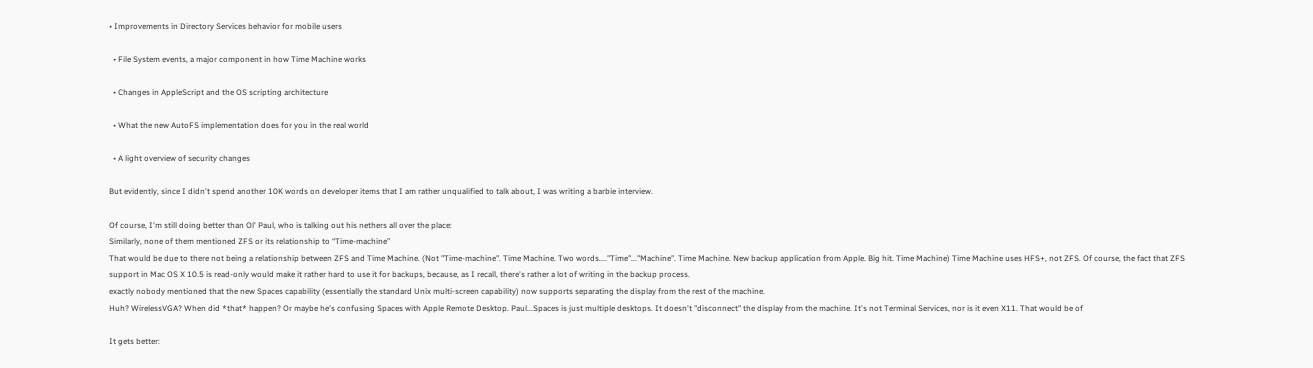• Improvements in Directory Services behavior for mobile users

  • File System events, a major component in how Time Machine works

  • Changes in AppleScript and the OS scripting architecture

  • What the new AutoFS implementation does for you in the real world

  • A light overview of security changes

But evidently, since I didn't spend another 10K words on developer items that I am rather unqualified to talk about, I was writing a barbie interview.

Of course, I'm still doing better than Ol' Paul, who is talking out his nethers all over the place:
Similarly, none of them mentioned ZFS or its relationship to “Time-machine”
That would be due to there not being a relationship between ZFS and Time Machine. (Not "Time-machine". Time Machine. Two words...."Time"..."Machine". Time Machine. New backup application from Apple. Big hit. Time Machine) Time Machine uses HFS+, not ZFS. Of course, the fact that ZFS support in Mac OS X 10.5 is read-only would make it rather hard to use it for backups, because, as I recall, there's rather a lot of writing in the backup process.
exactly nobody mentioned that the new Spaces capability (essentially the standard Unix multi-screen capability) now supports separating the display from the rest of the machine.
Huh? WirelessVGA? When did *that* happen? Or maybe he's confusing Spaces with Apple Remote Desktop. Paul...Spaces is just multiple desktops. It doesn't "disconnect" the display from the machine. It's not Terminal Services, nor is it even X11. That would be of

It gets better: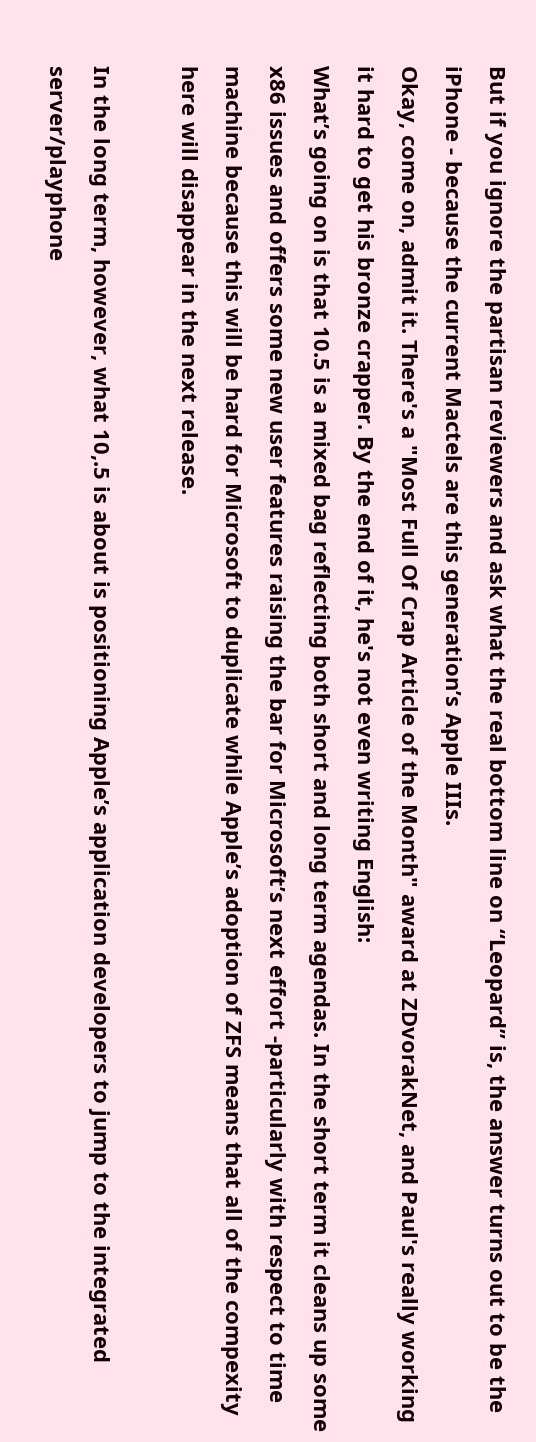But if you ignore the partisan reviewers and ask what the real bottom line on “Leopard” is, the answer turns out to be the iPhone - because the current Mactels are this generation’s Apple IIIs.
Okay, come on, admit it. There's a "Most Full Of Crap Article of the Month" award at ZDvorakNet, and Paul's really working it hard to get his bronze crapper. By the end of it, he's not even writing English:
What’s going on is that 10.5 is a mixed bag reflecting both short and long term agendas. In the short term it cleans up some x86 issues and offers some new user features raising the bar for Microsoft’s next effort -particularly with respect to time machine because this will be hard for Microsoft to duplicate while Apple’s adoption of ZFS means that all of the compexity here will disappear in the next release.

In the long term, however, what 10,.5 is about is positioning Apple’s application developers to jump to the integrated server/playphone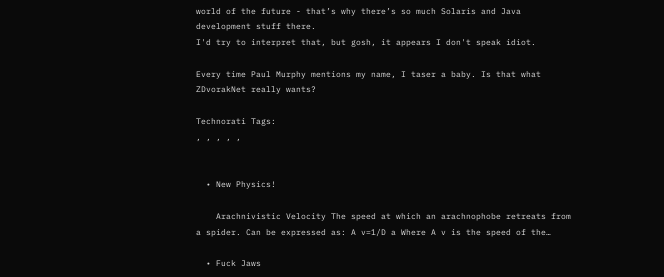world of the future - that’s why there’s so much Solaris and Java development stuff there.
I'd try to interpret that, but gosh, it appears I don't speak idiot.

Every time Paul Murphy mentions my name, I taser a baby. Is that what ZDvorakNet really wants?

Technorati Tags:
, , , , ,


  • New Physics!

    Arachnivistic Velocity The speed at which an arachnophobe retreats from a spider. Can be expressed as: A v=1/D a Where A v is the speed of the…

  • Fuck Jaws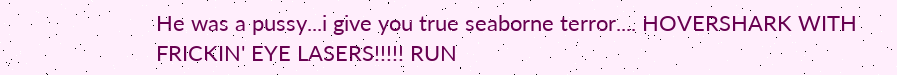He was a pussy...i give you true seaborne terror.... HOVERSHARK WITH FRICKIN' EYE LASERS!!!!! RUN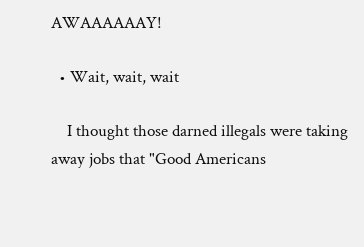AWAAAAAAY!

  • Wait, wait, wait

    I thought those darned illegals were taking away jobs that "Good Americans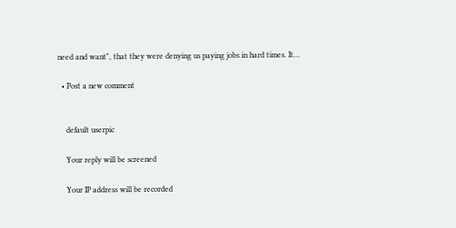need and want", that they were denying us paying jobs in hard times. It…

  • Post a new comment


    default userpic

    Your reply will be screened

    Your IP address will be recorded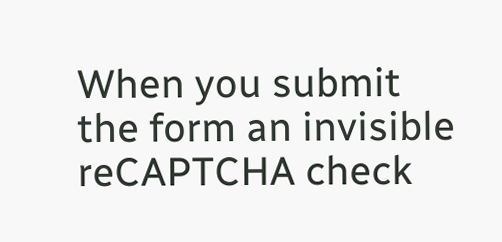When you submit the form an invisible reCAPTCHA check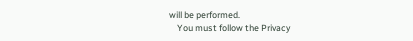will be performed.
    You must follow the Privacy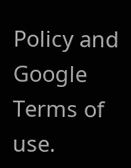Policy and Google Terms of use.